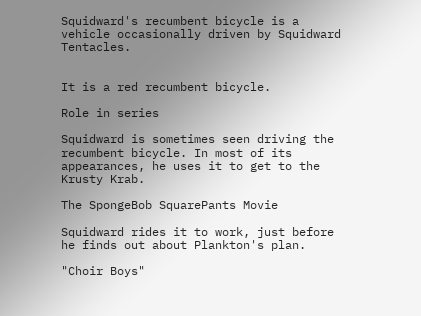Squidward's recumbent bicycle is a vehicle occasionally driven by Squidward Tentacles.


It is a red recumbent bicycle.

Role in series

Squidward is sometimes seen driving the recumbent bicycle. In most of its appearances, he uses it to get to the Krusty Krab.

The SpongeBob SquarePants Movie

Squidward rides it to work, just before he finds out about Plankton's plan.

"Choir Boys"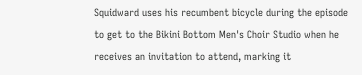Squidward uses his recumbent bicycle during the episode to get to the Bikini Bottom Men's Choir Studio when he receives an invitation to attend, marking it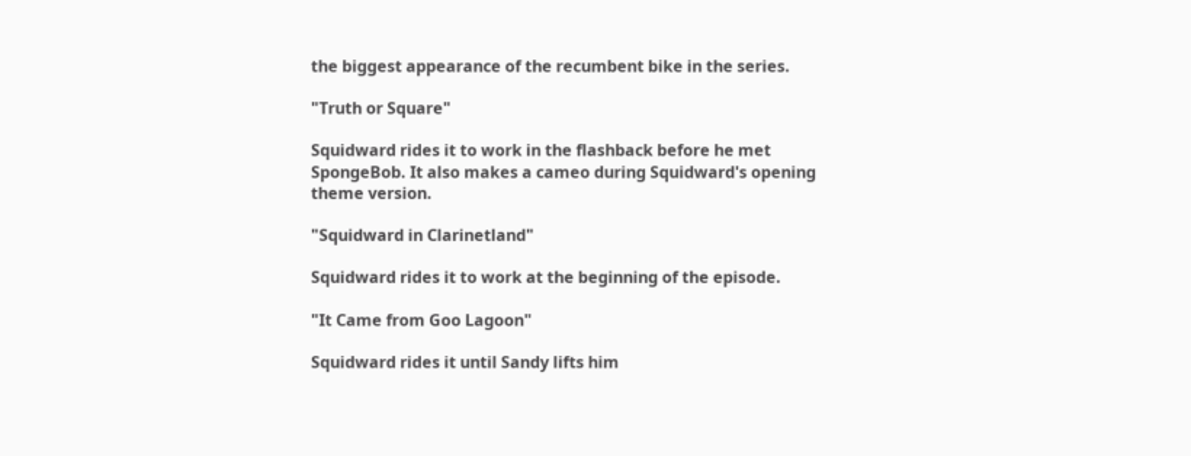the biggest appearance of the recumbent bike in the series.

"Truth or Square"

Squidward rides it to work in the flashback before he met SpongeBob. It also makes a cameo during Squidward's opening theme version.

"Squidward in Clarinetland"

Squidward rides it to work at the beginning of the episode.

"It Came from Goo Lagoon"

Squidward rides it until Sandy lifts him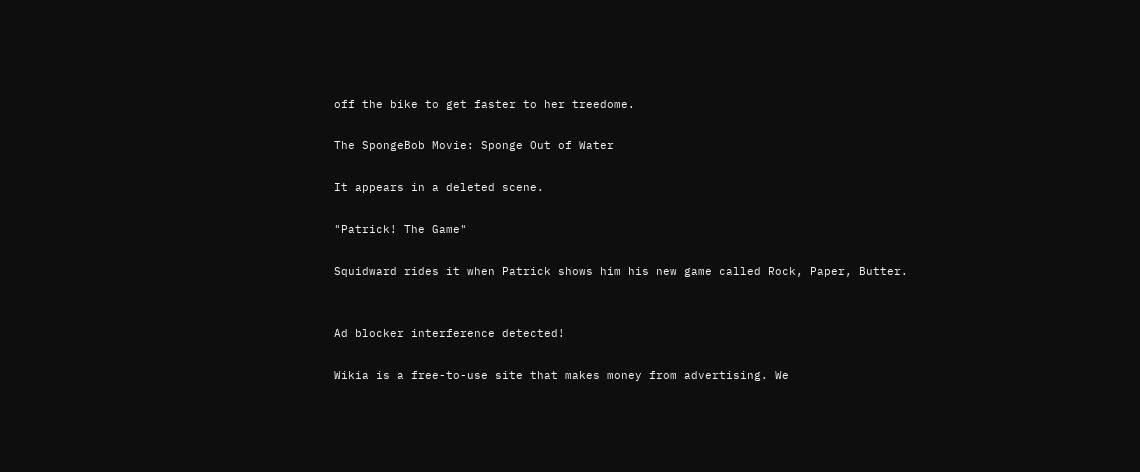off the bike to get faster to her treedome.

The SpongeBob Movie: Sponge Out of Water

It appears in a deleted scene.

"Patrick! The Game"

Squidward rides it when Patrick shows him his new game called Rock, Paper, Butter.


Ad blocker interference detected!

Wikia is a free-to-use site that makes money from advertising. We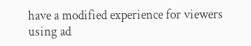have a modified experience for viewers using ad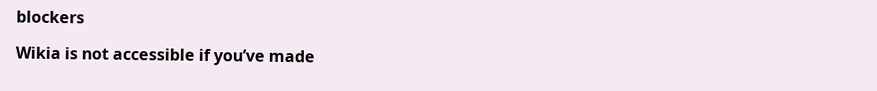blockers

Wikia is not accessible if you’ve made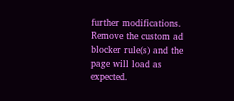further modifications. Remove the custom ad blocker rule(s) and the page will load as expected.